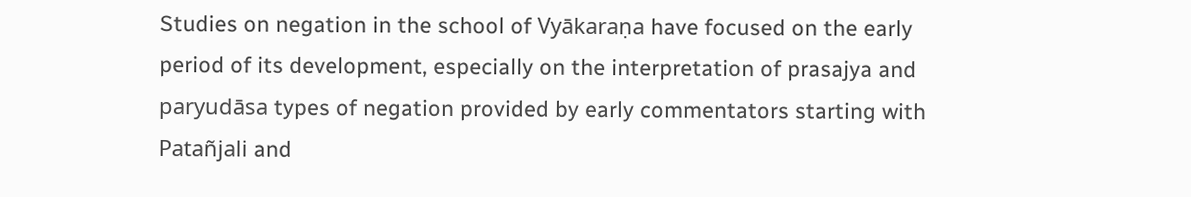Studies on negation in the school of Vyākaraṇa have focused on the early period of its development, especially on the interpretation of prasajya and paryudāsa types of negation provided by early commentators starting with Patañjali and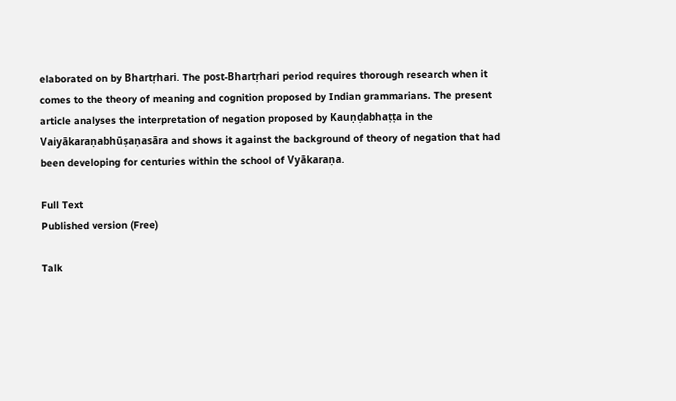elaborated on by Bhartṛhari. The post-Bhartṛhari period requires thorough research when it comes to the theory of meaning and cognition proposed by Indian grammarians. The present article analyses the interpretation of negation proposed by Kauṇḍabhaṭṭa in the Vaiyākaraṇabhūṣaṇasāra and shows it against the background of theory of negation that had been developing for centuries within the school of Vyākaraṇa.

Full Text
Published version (Free)

Talk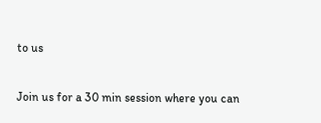to us

Join us for a 30 min session where you can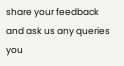share your feedback and ask us any queries you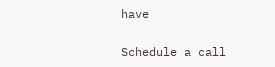have

Schedule a call